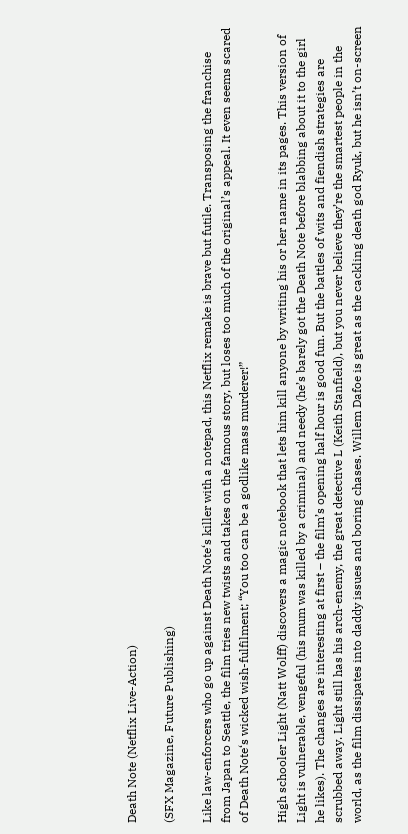Death Note (Netflix Live-Action)

(SFX Magazine, Future Publishing)

Like law-enforcers who go up against Death Note‘s killer with a notepad, this Netflix remake is brave but futile. Transposing the franchise from Japan to Seattle, the film tries new twists and takes on the famous story, but loses too much of the original’s appeal. It even seems scared of Death Note‘s wicked wish-fulfilment; “You too can be a godlike mass murderer!”

High schooler Light (Natt Wolff) discovers a magic notebook that lets him kill anyone by writing his or her name in its pages. This version of Light is vulnerable, vengeful (his mum was killed by a criminal) and needy (he’s barely got the Death Note before blabbing about it to the girl he likes). The changes are interesting at first – the film’s opening half hour is good fun. But the battles of wits and fiendish strategies are scrubbed away. Light still has his arch-enemy, the great detective L (Keith Stanfield), but you never believe they’re the smartest people in the world, as the film dissipates into daddy issues and boring chases. Willem Dafoe is great as the cackling death god Ryuk, but he isn’t on-screen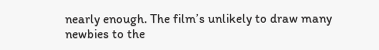nearly enough. The film’s unlikely to draw many newbies to the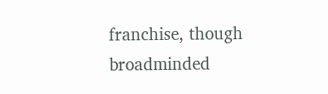franchise, though broadminded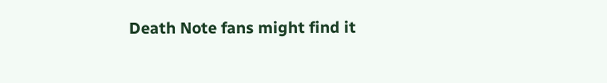Death Note fans might find it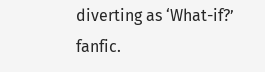diverting as ‘What-if?’ fanfic.